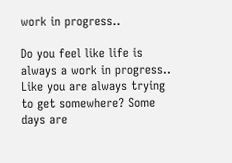work in progress..

Do you feel like life is always a work in progress.. Like you are always trying to get somewhere? Some days are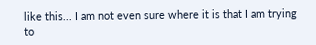like this... I am not even sure where it is that I am trying to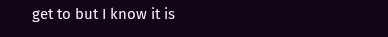get to but I know it is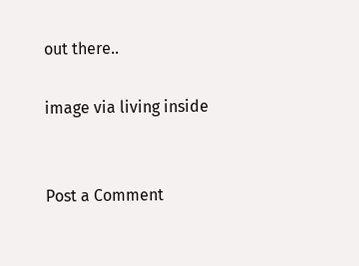out there..

image via living inside


Post a Comment